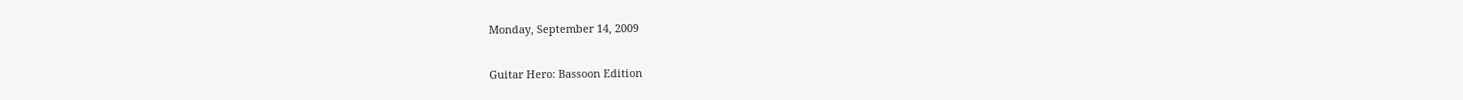Monday, September 14, 2009

Guitar Hero: Bassoon Edition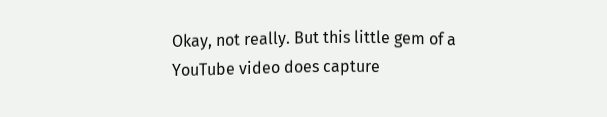Okay, not really. But this little gem of a YouTube video does capture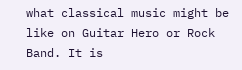what classical music might be like on Guitar Hero or Rock Band. It is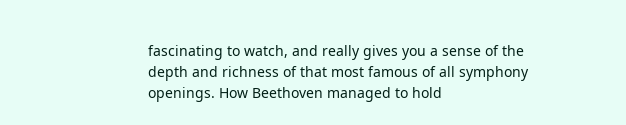fascinating to watch, and really gives you a sense of the depth and richness of that most famous of all symphony openings. How Beethoven managed to hold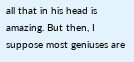all that in his head is amazing. But then, I suppose most geniuses are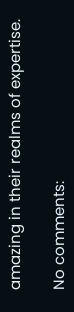amazing in their realms of expertise.

No comments: